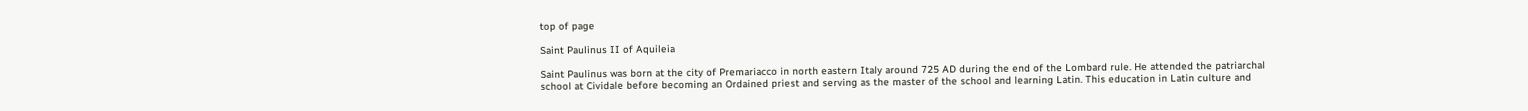top of page

Saint Paulinus II of Aquileia

Saint Paulinus was born at the city of Premariacco in north eastern Italy around 725 AD during the end of the Lombard rule. He attended the patriarchal school at Cividale before becoming an Ordained priest and serving as the master of the school and learning Latin. This education in Latin culture and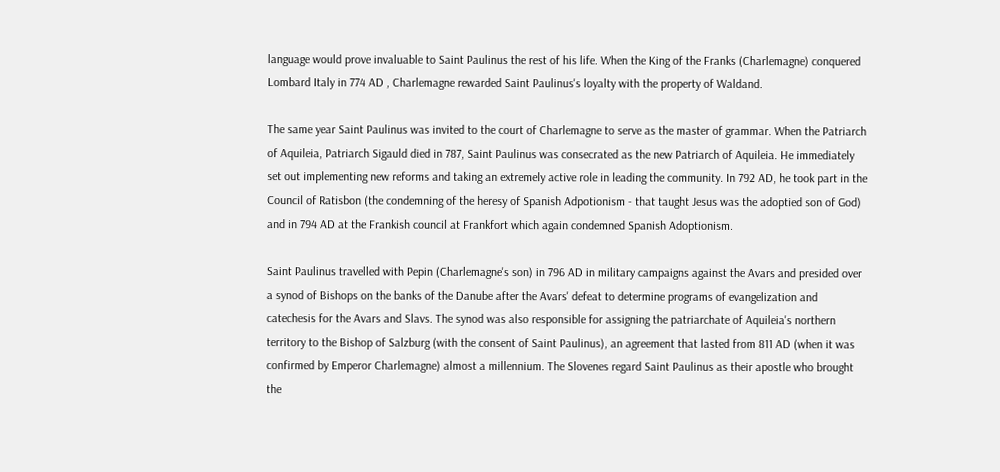language would prove invaluable to Saint Paulinus the rest of his life. When the King of the Franks (Charlemagne) conquered Lombard Italy in 774 AD , Charlemagne rewarded Saint Paulinus's loyalty with the property of Waldand.

The same year Saint Paulinus was invited to the court of Charlemagne to serve as the master of grammar. When the Patriarch of Aquileia, Patriarch Sigauld died in 787, Saint Paulinus was consecrated as the new Patriarch of Aquileia. He immediately set out implementing new reforms and taking an extremely active role in leading the community. In 792 AD, he took part in the Council of Ratisbon (the condemning of the heresy of Spanish Adpotionism - that taught Jesus was the adoptied son of God) and in 794 AD at the Frankish council at Frankfort which again condemned Spanish Adoptionism.

Saint Paulinus travelled with Pepin (Charlemagne's son) in 796 AD in military campaigns against the Avars and presided over a synod of Bishops on the banks of the Danube after the Avars' defeat to determine programs of evangelization and catechesis for the Avars and Slavs. The synod was also responsible for assigning the patriarchate of Aquileia's northern territory to the Bishop of Salzburg (with the consent of Saint Paulinus), an agreement that lasted from 811 AD (when it was confirmed by Emperor Charlemagne) almost a millennium. The Slovenes regard Saint Paulinus as their apostle who brought the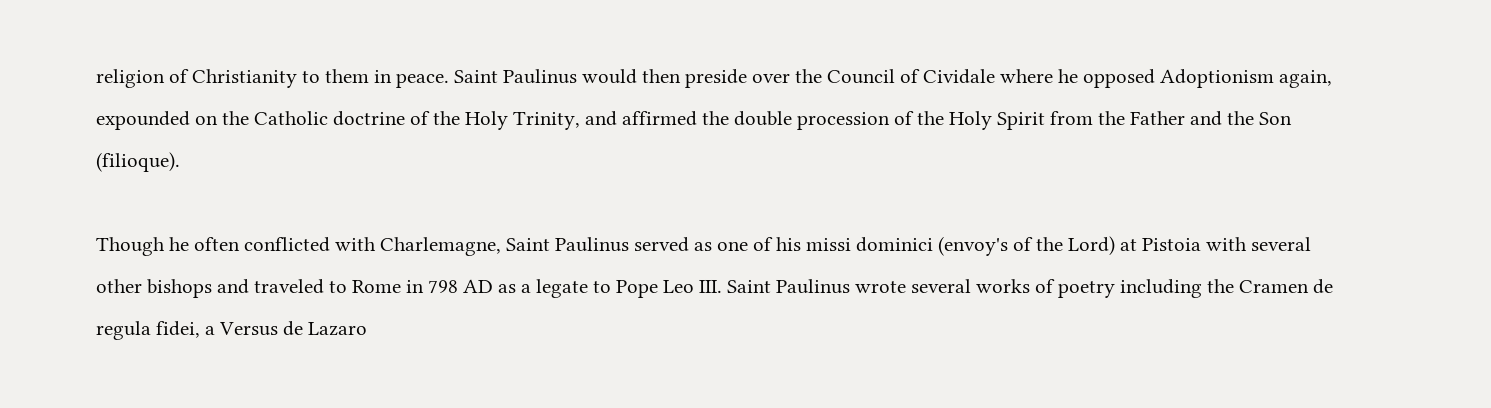religion of Christianity to them in peace. Saint Paulinus would then preside over the Council of Cividale where he opposed Adoptionism again, expounded on the Catholic doctrine of the Holy Trinity, and affirmed the double procession of the Holy Spirit from the Father and the Son (filioque).

Though he often conflicted with Charlemagne, Saint Paulinus served as one of his missi dominici (envoy's of the Lord) at Pistoia with several other bishops and traveled to Rome in 798 AD as a legate to Pope Leo III. Saint Paulinus wrote several works of poetry including the Cramen de regula fidei, a Versus de Lazaro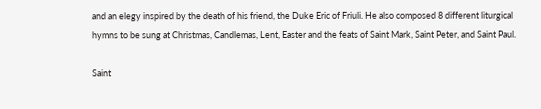and an elegy inspired by the death of his friend, the Duke Eric of Friuli. He also composed 8 different liturgical hymns to be sung at Christmas, Candlemas, Lent, Easter and the feats of Saint Mark, Saint Peter, and Saint Paul.

Saint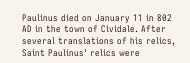Paulinus died on January 11 in 802 AD in the town of Cividale. After several translations of his relics, Saint Paulinus' relics were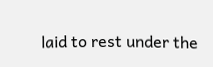laid to rest under the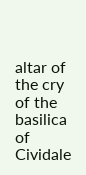altar of the cry of the basilica of Cividale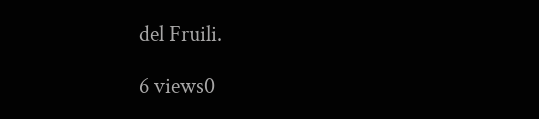del Fruili.

6 views0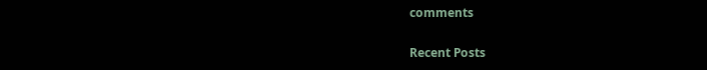comments

Recent Posts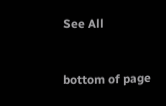See All


bottom of page